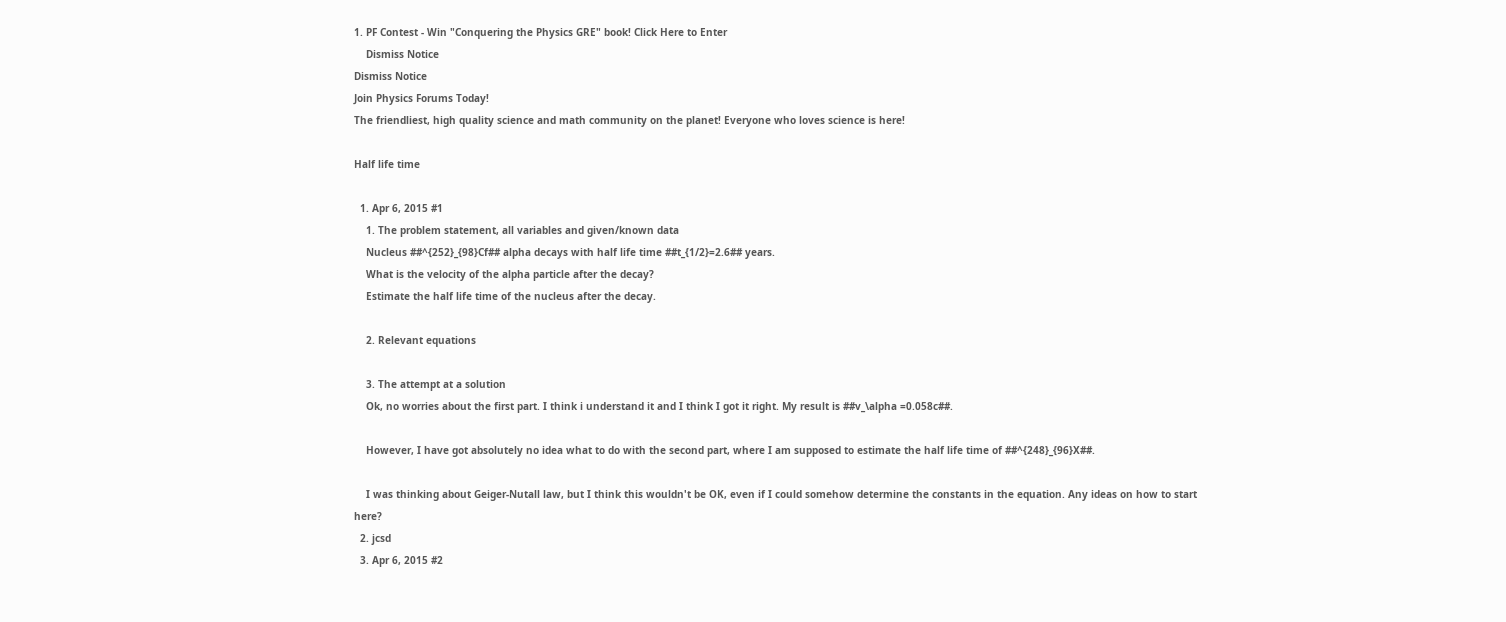1. PF Contest - Win "Conquering the Physics GRE" book! Click Here to Enter
    Dismiss Notice
Dismiss Notice
Join Physics Forums Today!
The friendliest, high quality science and math community on the planet! Everyone who loves science is here!

Half life time

  1. Apr 6, 2015 #1
    1. The problem statement, all variables and given/known data
    Nucleus ##^{252}_{98}Cf## alpha decays with half life time ##t_{1/2}=2.6## years.
    What is the velocity of the alpha particle after the decay?
    Estimate the half life time of the nucleus after the decay.

    2. Relevant equations

    3. The attempt at a solution
    Ok, no worries about the first part. I think i understand it and I think I got it right. My result is ##v_\alpha =0.058c##.

    However, I have got absolutely no idea what to do with the second part, where I am supposed to estimate the half life time of ##^{248}_{96}X##.

    I was thinking about Geiger-Nutall law, but I think this wouldn't be OK, even if I could somehow determine the constants in the equation. Any ideas on how to start here?
  2. jcsd
  3. Apr 6, 2015 #2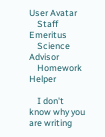User Avatar
    Staff Emeritus
    Science Advisor
    Homework Helper

    I don't know why you are writing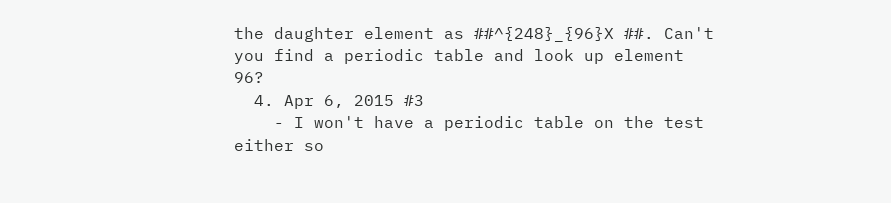the daughter element as ##^{248}_{96}X ##. Can't you find a periodic table and look up element 96?
  4. Apr 6, 2015 #3
    - I won't have a periodic table on the test either so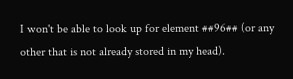I won't be able to look up for element ##96## (or any other that is not already stored in my head).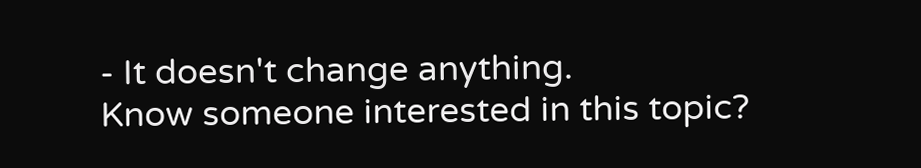- It doesn't change anything.
Know someone interested in this topic?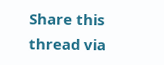Share this thread via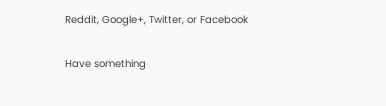Reddit, Google+, Twitter, or Facebook

Have something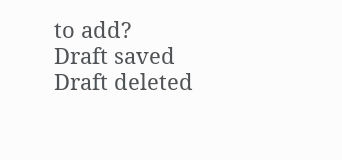to add?
Draft saved Draft deleted